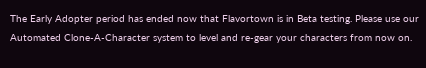The Early Adopter period has ended now that Flavortown is in Beta testing. Please use our Automated Clone-A-Character system to level and re-gear your characters from now on.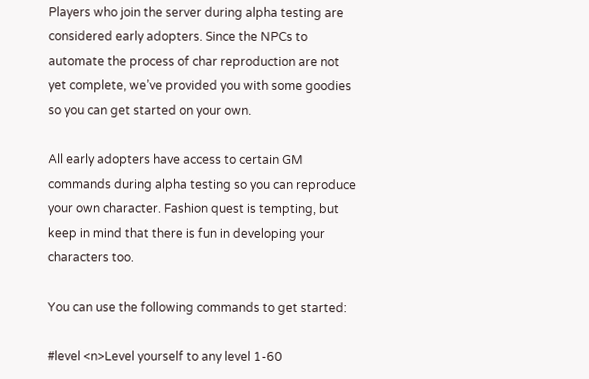Players who join the server during alpha testing are considered early adopters. Since the NPCs to automate the process of char reproduction are not yet complete, we’ve provided you with some goodies so you can get started on your own.

All early adopters have access to certain GM commands during alpha testing so you can reproduce your own character. Fashion quest is tempting, but keep in mind that there is fun in developing your characters too.

You can use the following commands to get started:

#level <n>Level yourself to any level 1-60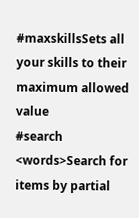#maxskillsSets all your skills to their maximum allowed value
#search <words>Search for items by partial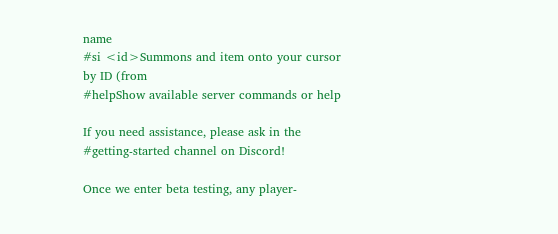name
#si <id>Summons and item onto your cursor by ID (from
#helpShow available server commands or help

If you need assistance, please ask in the #getting-started channel on Discord!

Once we enter beta testing, any player-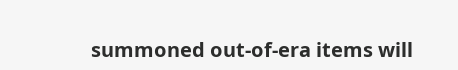summoned out-of-era items will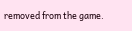removed from the game.